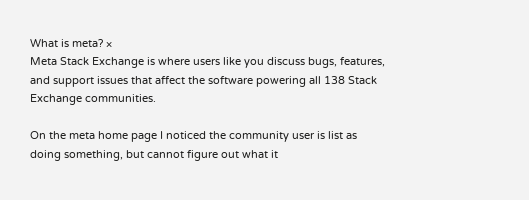What is meta? ×
Meta Stack Exchange is where users like you discuss bugs, features, and support issues that affect the software powering all 138 Stack Exchange communities.

On the meta home page I noticed the community user is list as doing something, but cannot figure out what it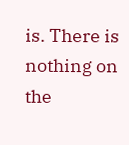is. There is nothing on the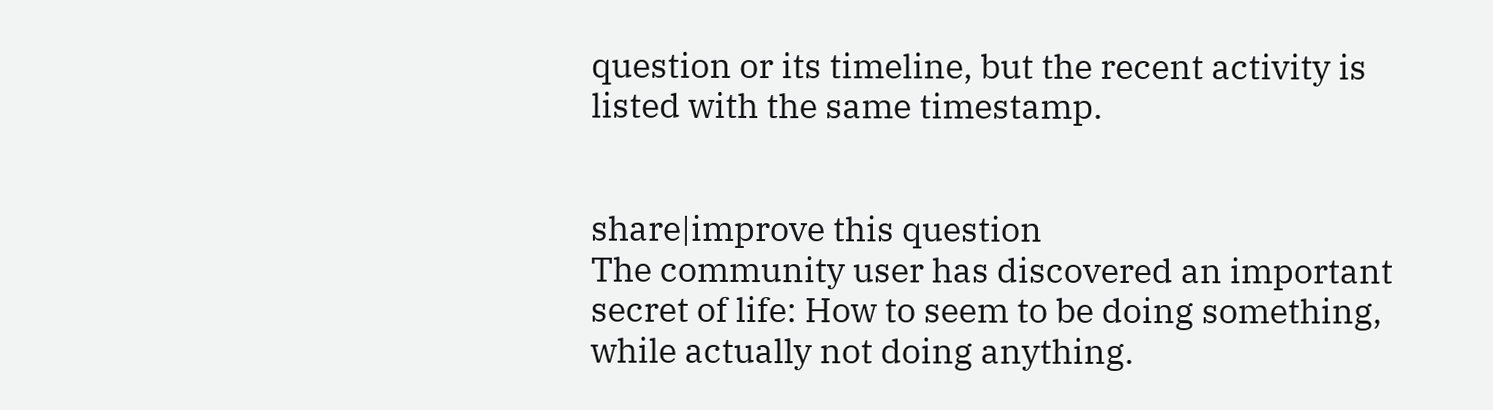question or its timeline, but the recent activity is listed with the same timestamp.


share|improve this question
The community user has discovered an important secret of life: How to seem to be doing something, while actually not doing anything.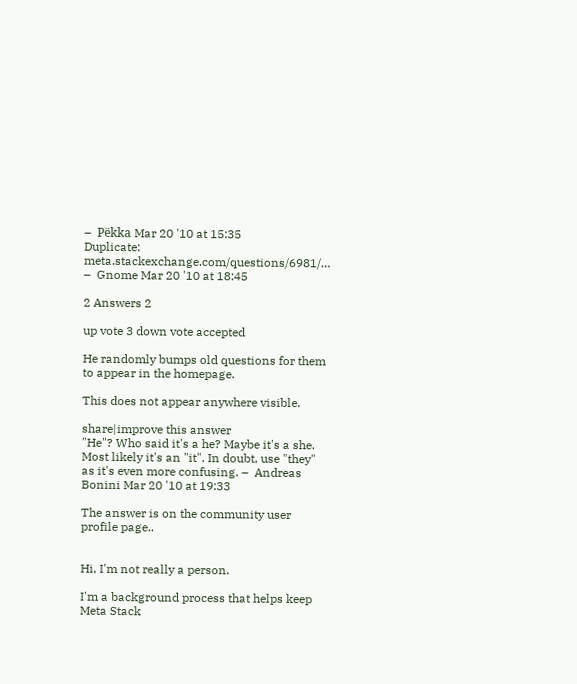–  Pëkka Mar 20 '10 at 15:35
Duplicate: meta.stackexchange.com/questions/6981/… –  Gnome Mar 20 '10 at 18:45

2 Answers 2

up vote 3 down vote accepted

He randomly bumps old questions for them to appear in the homepage.

This does not appear anywhere visible.

share|improve this answer
"He"? Who said it's a he? Maybe it's a she. Most likely it's an "it". In doubt, use "they" as it's even more confusing. –  Andreas Bonini Mar 20 '10 at 19:33

The answer is on the community user profile page..


Hi, I'm not really a person.

I'm a background process that helps keep Meta Stack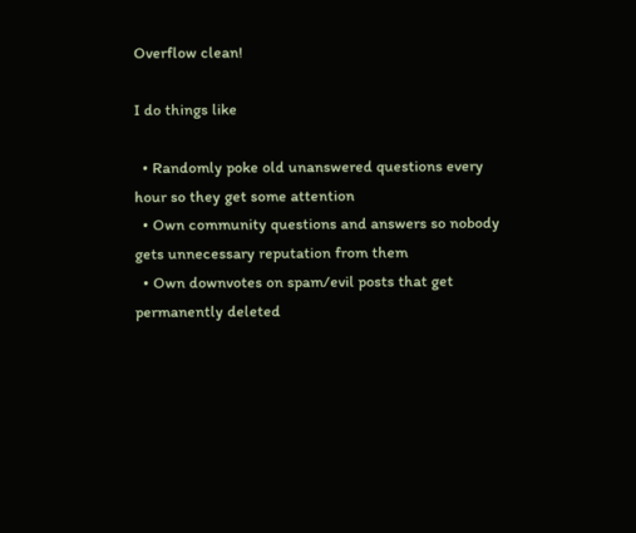Overflow clean!

I do things like

  • Randomly poke old unanswered questions every hour so they get some attention
  • Own community questions and answers so nobody gets unnecessary reputation from them
  • Own downvotes on spam/evil posts that get permanently deleted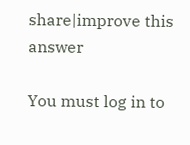share|improve this answer

You must log in to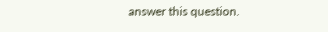answer this question.